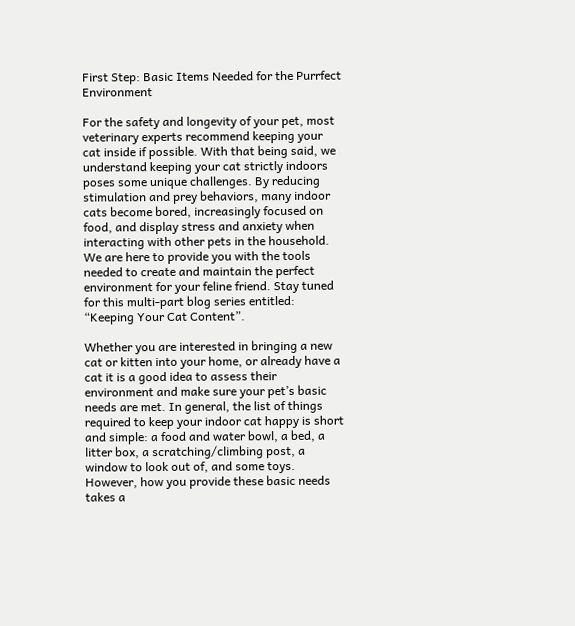First Step: Basic Items Needed for the Purrfect Environment

For the safety and longevity of your pet, most veterinary experts recommend keeping your cat inside if possible. With that being said, we understand keeping your cat strictly indoors poses some unique challenges. By reducing stimulation and prey behaviors, many indoor cats become bored, increasingly focused on food, and display stress and anxiety when interacting with other pets in the household. We are here to provide you with the tools needed to create and maintain the perfect environment for your feline friend. Stay tuned for this multi-part blog series entitled: “Keeping Your Cat Content”.

Whether you are interested in bringing a new cat or kitten into your home, or already have a cat it is a good idea to assess their environment and make sure your pet’s basic needs are met. In general, the list of things required to keep your indoor cat happy is short and simple: a food and water bowl, a bed, a litter box, a scratching/climbing post, a window to look out of, and some toys. However, how you provide these basic needs takes a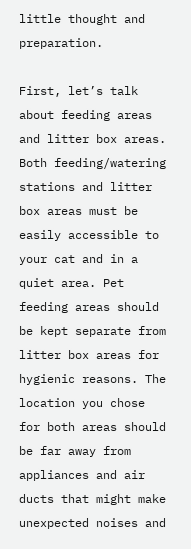little thought and preparation.

First, let’s talk about feeding areas and litter box areas. Both feeding/watering stations and litter box areas must be easily accessible to your cat and in a quiet area. Pet feeding areas should be kept separate from litter box areas for hygienic reasons. The location you chose for both areas should be far away from appliances and air ducts that might make unexpected noises and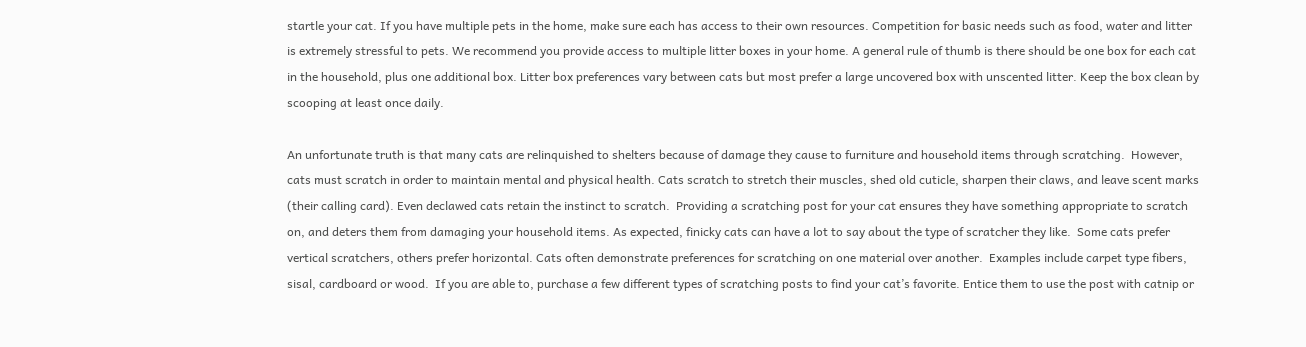startle your cat. If you have multiple pets in the home, make sure each has access to their own resources. Competition for basic needs such as food, water and litter is extremely stressful to pets. We recommend you provide access to multiple litter boxes in your home. A general rule of thumb is there should be one box for each cat in the household, plus one additional box. Litter box preferences vary between cats but most prefer a large uncovered box with unscented litter. Keep the box clean by scooping at least once daily.

An unfortunate truth is that many cats are relinquished to shelters because of damage they cause to furniture and household items through scratching.  However, cats must scratch in order to maintain mental and physical health. Cats scratch to stretch their muscles, shed old cuticle, sharpen their claws, and leave scent marks (their calling card). Even declawed cats retain the instinct to scratch.  Providing a scratching post for your cat ensures they have something appropriate to scratch on, and deters them from damaging your household items. As expected, finicky cats can have a lot to say about the type of scratcher they like.  Some cats prefer vertical scratchers, others prefer horizontal. Cats often demonstrate preferences for scratching on one material over another.  Examples include carpet type fibers, sisal, cardboard or wood.  If you are able to, purchase a few different types of scratching posts to find your cat’s favorite. Entice them to use the post with catnip or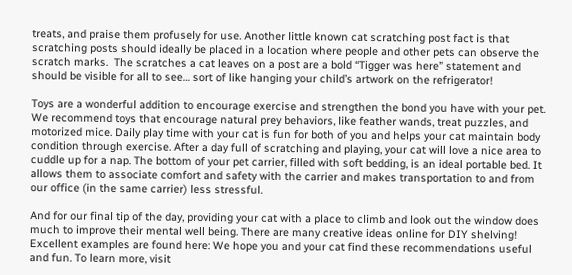treats, and praise them profusely for use. Another little known cat scratching post fact is that scratching posts should ideally be placed in a location where people and other pets can observe the scratch marks.  The scratches a cat leaves on a post are a bold “Tigger was here” statement and should be visible for all to see… sort of like hanging your child’s artwork on the refrigerator!

Toys are a wonderful addition to encourage exercise and strengthen the bond you have with your pet. We recommend toys that encourage natural prey behaviors, like feather wands, treat puzzles, and motorized mice. Daily play time with your cat is fun for both of you and helps your cat maintain body condition through exercise. After a day full of scratching and playing, your cat will love a nice area to cuddle up for a nap. The bottom of your pet carrier, filled with soft bedding, is an ideal portable bed. It allows them to associate comfort and safety with the carrier and makes transportation to and from our office (in the same carrier) less stressful.

And for our final tip of the day, providing your cat with a place to climb and look out the window does much to improve their mental well being. There are many creative ideas online for DIY shelving! Excellent examples are found here: We hope you and your cat find these recommendations useful and fun. To learn more, visit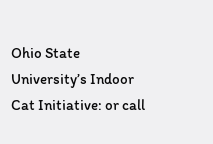Ohio State University’s Indoor Cat Initiative: or call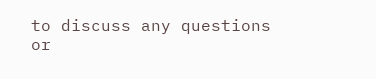to discuss any questions or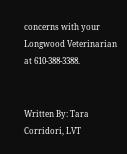concerns with your Longwood Veterinarian at 610-388-3388.


Written By: Tara Corridori, LVT